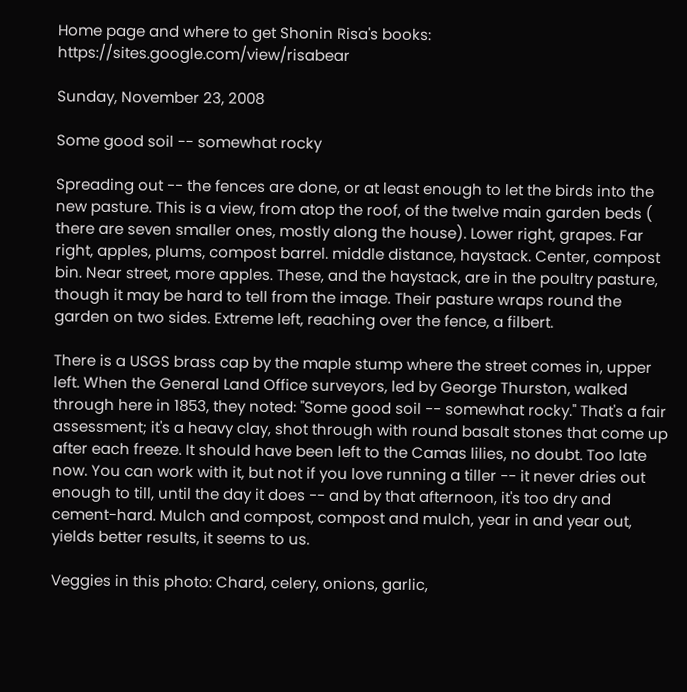Home page and where to get Shonin Risa's books: https://sites.google.com/view/risabear

Sunday, November 23, 2008

Some good soil -- somewhat rocky

Spreading out -- the fences are done, or at least enough to let the birds into the new pasture. This is a view, from atop the roof, of the twelve main garden beds ( there are seven smaller ones, mostly along the house). Lower right, grapes. Far right, apples, plums, compost barrel. middle distance, haystack. Center, compost bin. Near street, more apples. These, and the haystack, are in the poultry pasture, though it may be hard to tell from the image. Their pasture wraps round the garden on two sides. Extreme left, reaching over the fence, a filbert.

There is a USGS brass cap by the maple stump where the street comes in, upper left. When the General Land Office surveyors, led by George Thurston, walked through here in 1853, they noted: "Some good soil -- somewhat rocky." That's a fair assessment; it's a heavy clay, shot through with round basalt stones that come up after each freeze. It should have been left to the Camas lilies, no doubt. Too late now. You can work with it, but not if you love running a tiller -- it never dries out enough to till, until the day it does -- and by that afternoon, it's too dry and cement-hard. Mulch and compost, compost and mulch, year in and year out, yields better results, it seems to us.

Veggies in this photo: Chard, celery, onions, garlic,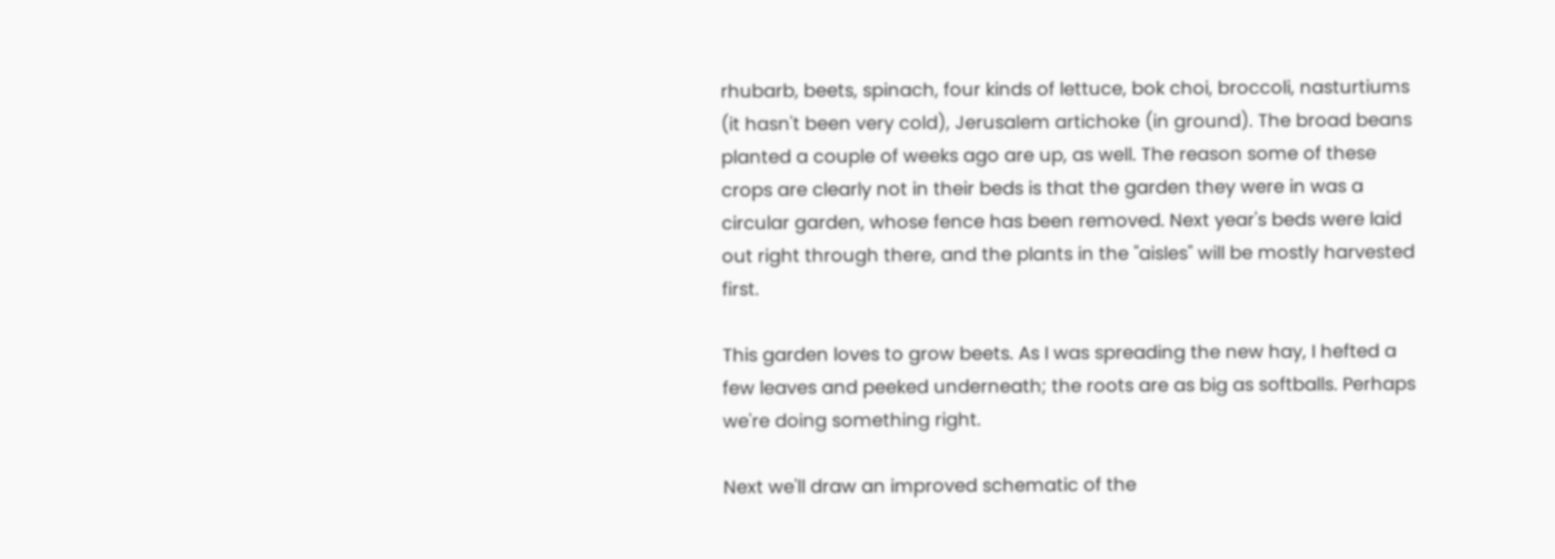rhubarb, beets, spinach, four kinds of lettuce, bok choi, broccoli, nasturtiums (it hasn't been very cold), Jerusalem artichoke (in ground). The broad beans planted a couple of weeks ago are up, as well. The reason some of these crops are clearly not in their beds is that the garden they were in was a circular garden, whose fence has been removed. Next year's beds were laid out right through there, and the plants in the "aisles" will be mostly harvested first.

This garden loves to grow beets. As I was spreading the new hay, I hefted a few leaves and peeked underneath; the roots are as big as softballs. Perhaps we're doing something right.

Next we'll draw an improved schematic of the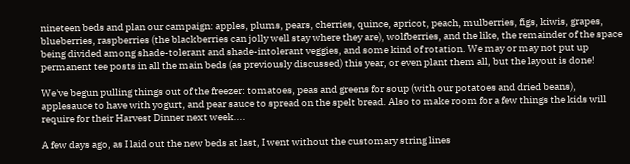nineteen beds and plan our campaign: apples, plums, pears, cherries, quince, apricot, peach, mulberries, figs, kiwis, grapes, blueberries, raspberries (the blackberries can jolly well stay where they are), wolfberries, and the like, the remainder of the space being divided among shade-tolerant and shade-intolerant veggies, and some kind of rotation. We may or may not put up permanent tee posts in all the main beds (as previously discussed) this year, or even plant them all, but the layout is done!

We've begun pulling things out of the freezer: tomatoes, peas and greens for soup (with our potatoes and dried beans), applesauce to have with yogurt, and pear sauce to spread on the spelt bread. Also to make room for a few things the kids will require for their Harvest Dinner next week....

A few days ago, as I laid out the new beds at last, I went without the customary string lines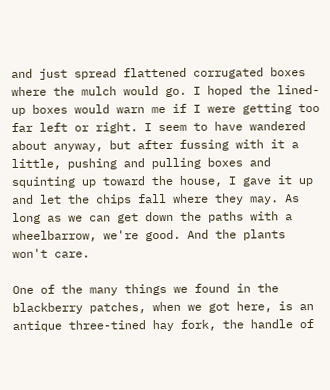and just spread flattened corrugated boxes where the mulch would go. I hoped the lined-up boxes would warn me if I were getting too far left or right. I seem to have wandered about anyway, but after fussing with it a little, pushing and pulling boxes and squinting up toward the house, I gave it up and let the chips fall where they may. As long as we can get down the paths with a wheelbarrow, we're good. And the plants won't care.

One of the many things we found in the blackberry patches, when we got here, is an antique three-tined hay fork, the handle of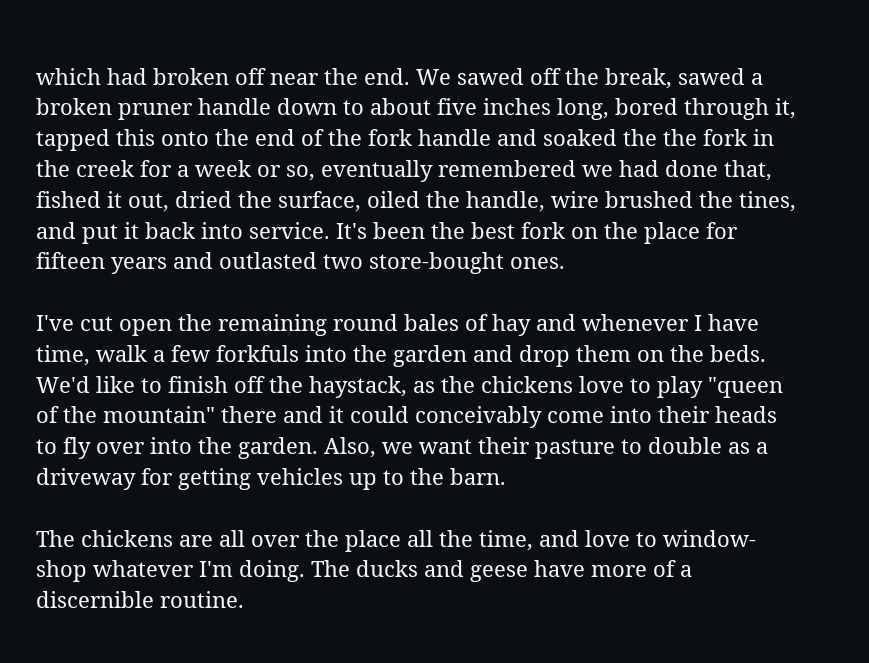which had broken off near the end. We sawed off the break, sawed a broken pruner handle down to about five inches long, bored through it, tapped this onto the end of the fork handle and soaked the the fork in the creek for a week or so, eventually remembered we had done that, fished it out, dried the surface, oiled the handle, wire brushed the tines, and put it back into service. It's been the best fork on the place for fifteen years and outlasted two store-bought ones.

I've cut open the remaining round bales of hay and whenever I have time, walk a few forkfuls into the garden and drop them on the beds. We'd like to finish off the haystack, as the chickens love to play "queen of the mountain" there and it could conceivably come into their heads to fly over into the garden. Also, we want their pasture to double as a driveway for getting vehicles up to the barn.

The chickens are all over the place all the time, and love to window-shop whatever I'm doing. The ducks and geese have more of a discernible routine.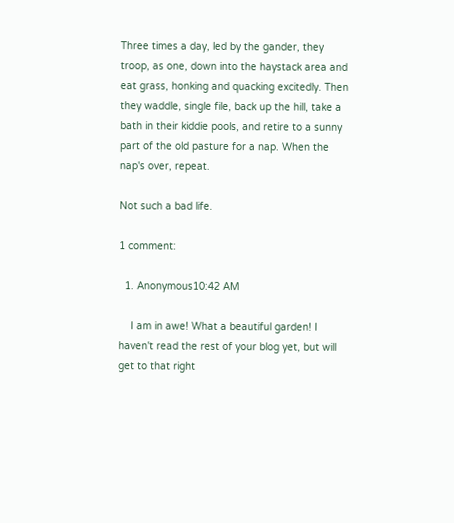Three times a day, led by the gander, they troop, as one, down into the haystack area and eat grass, honking and quacking excitedly. Then they waddle, single file, back up the hill, take a bath in their kiddie pools, and retire to a sunny part of the old pasture for a nap. When the nap's over, repeat.

Not such a bad life.

1 comment:

  1. Anonymous10:42 AM

    I am in awe! What a beautiful garden! I haven't read the rest of your blog yet, but will get to that right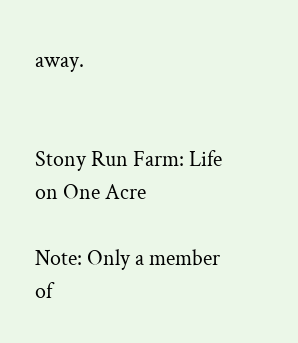away.


Stony Run Farm: Life on One Acre

Note: Only a member of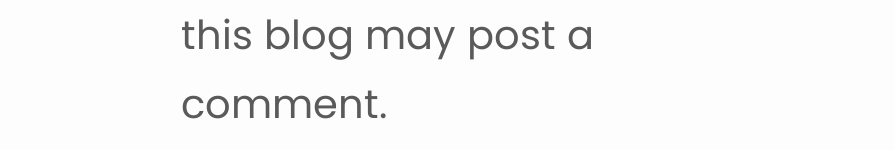this blog may post a comment.